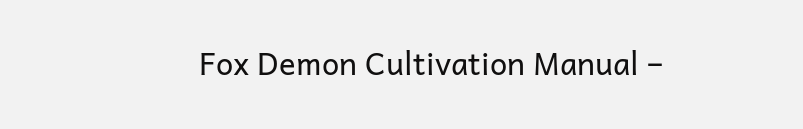Fox Demon Cultivation Manual –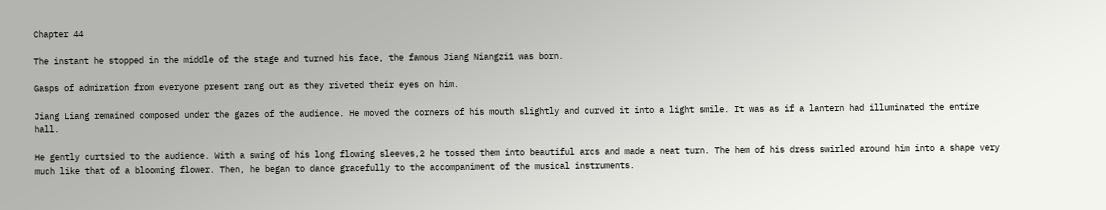Chapter 44

The instant he stopped in the middle of the stage and turned his face, the famous Jiang Niangzi1 was born.

Gasps of admiration from everyone present rang out as they riveted their eyes on him.

Jiang Liang remained composed under the gazes of the audience. He moved the corners of his mouth slightly and curved it into a light smile. It was as if a lantern had illuminated the entire hall.

He gently curtsied to the audience. With a swing of his long flowing sleeves,2 he tossed them into beautiful arcs and made a neat turn. The hem of his dress swirled around him into a shape very much like that of a blooming flower. Then, he began to dance gracefully to the accompaniment of the musical instruments.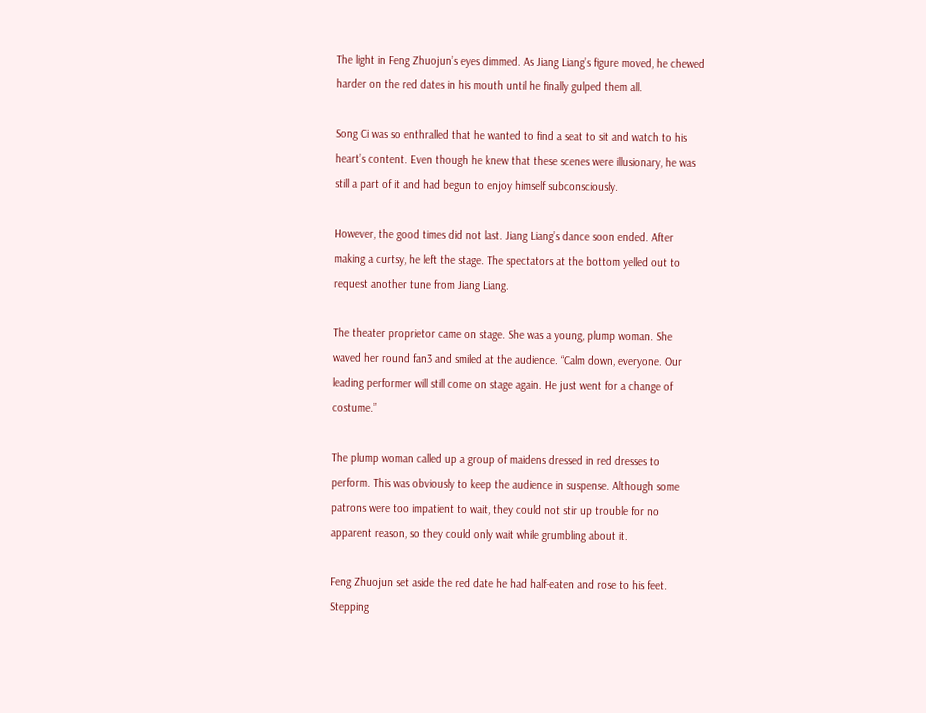The light in Feng Zhuojun’s eyes dimmed. As Jiang Liang’s figure moved, he chewed harder on the red dates in his mouth until he finally gulped them all.

Song Ci was so enthralled that he wanted to find a seat to sit and watch to his heart’s content. Even though he knew that these scenes were illusionary, he was still a part of it and had begun to enjoy himself subconsciously.

However, the good times did not last. Jiang Liang’s dance soon ended. After making a curtsy, he left the stage. The spectators at the bottom yelled out to request another tune from Jiang Liang.

The theater proprietor came on stage. She was a young, plump woman. She waved her round fan3 and smiled at the audience. “Calm down, everyone. Our leading performer will still come on stage again. He just went for a change of costume.”

The plump woman called up a group of maidens dressed in red dresses to perform. This was obviously to keep the audience in suspense. Although some patrons were too impatient to wait, they could not stir up trouble for no apparent reason, so they could only wait while grumbling about it.

Feng Zhuojun set aside the red date he had half-eaten and rose to his feet. Stepping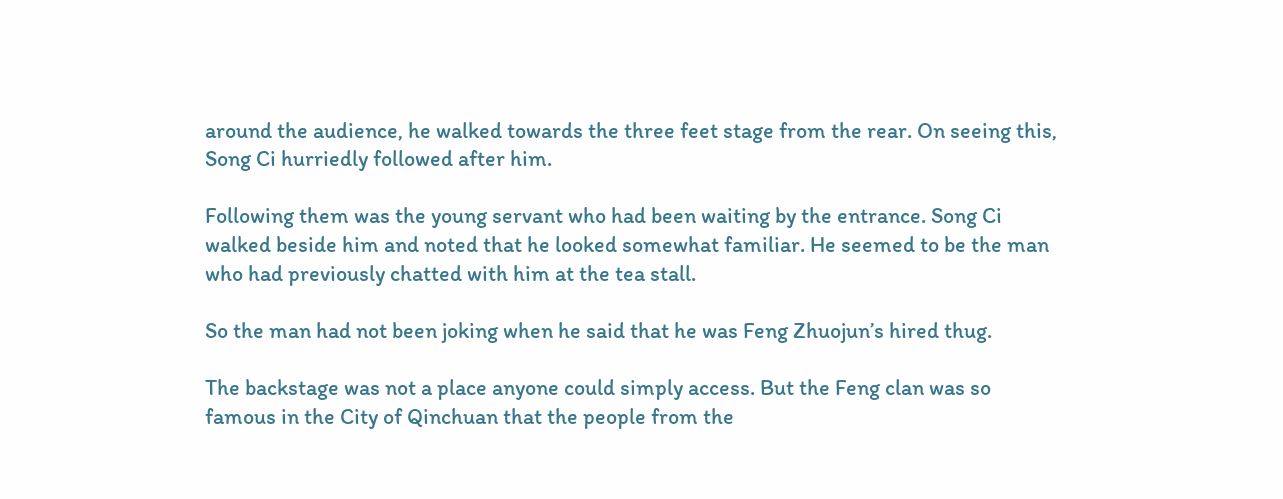around the audience, he walked towards the three feet stage from the rear. On seeing this, Song Ci hurriedly followed after him.

Following them was the young servant who had been waiting by the entrance. Song Ci walked beside him and noted that he looked somewhat familiar. He seemed to be the man who had previously chatted with him at the tea stall.

So the man had not been joking when he said that he was Feng Zhuojun’s hired thug.

The backstage was not a place anyone could simply access. But the Feng clan was so famous in the City of Qinchuan that the people from the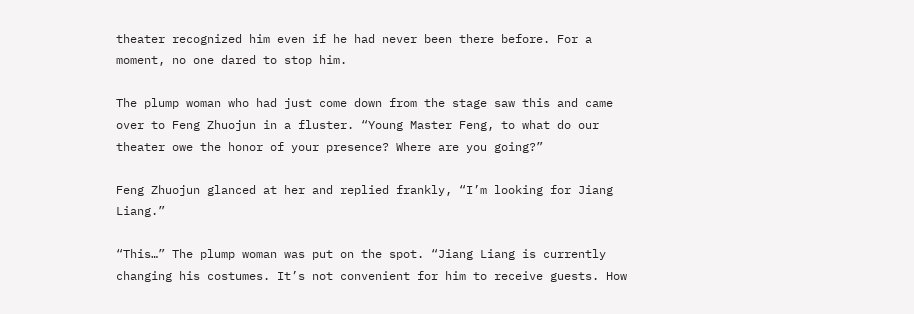theater recognized him even if he had never been there before. For a moment, no one dared to stop him.

The plump woman who had just come down from the stage saw this and came over to Feng Zhuojun in a fluster. “Young Master Feng, to what do our theater owe the honor of your presence? Where are you going?”

Feng Zhuojun glanced at her and replied frankly, “I’m looking for Jiang Liang.”

“This…” The plump woman was put on the spot. “Jiang Liang is currently changing his costumes. It’s not convenient for him to receive guests. How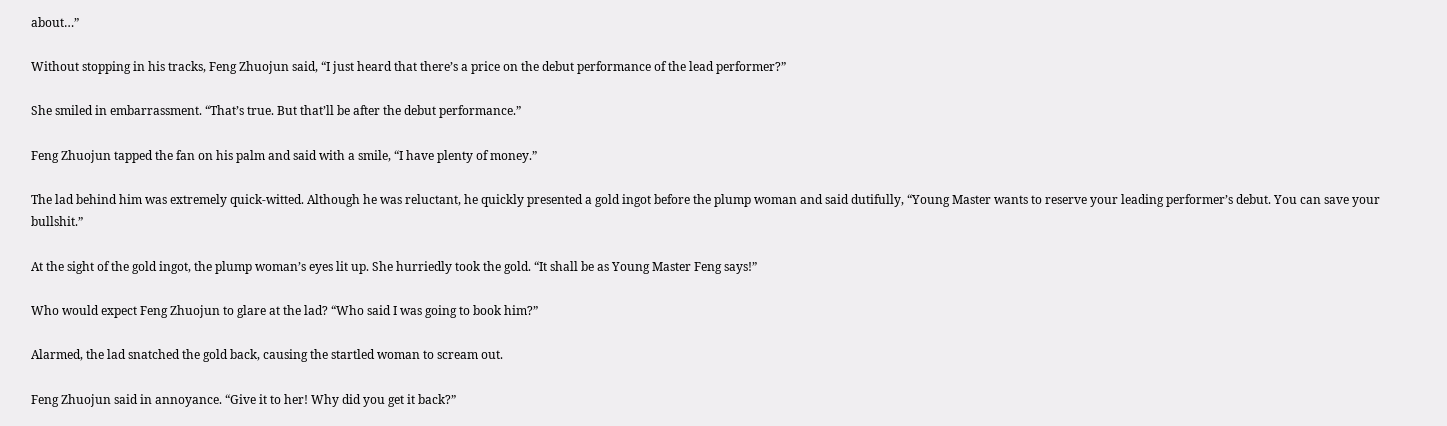about…”

Without stopping in his tracks, Feng Zhuojun said, “I just heard that there’s a price on the debut performance of the lead performer?”

She smiled in embarrassment. “That’s true. But that’ll be after the debut performance.”

Feng Zhuojun tapped the fan on his palm and said with a smile, “I have plenty of money.”

The lad behind him was extremely quick-witted. Although he was reluctant, he quickly presented a gold ingot before the plump woman and said dutifully, “Young Master wants to reserve your leading performer’s debut. You can save your bullshit.”

At the sight of the gold ingot, the plump woman’s eyes lit up. She hurriedly took the gold. “It shall be as Young Master Feng says!”

Who would expect Feng Zhuojun to glare at the lad? “Who said I was going to book him?”

Alarmed, the lad snatched the gold back, causing the startled woman to scream out.

Feng Zhuojun said in annoyance. “Give it to her! Why did you get it back?”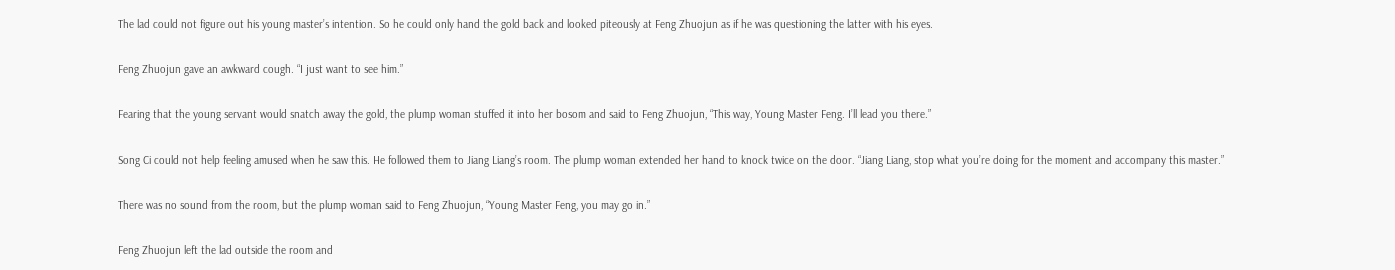The lad could not figure out his young master’s intention. So he could only hand the gold back and looked piteously at Feng Zhuojun as if he was questioning the latter with his eyes.

Feng Zhuojun gave an awkward cough. “I just want to see him.”

Fearing that the young servant would snatch away the gold, the plump woman stuffed it into her bosom and said to Feng Zhuojun, “This way, Young Master Feng. I’ll lead you there.”

Song Ci could not help feeling amused when he saw this. He followed them to Jiang Liang’s room. The plump woman extended her hand to knock twice on the door. “Jiang Liang, stop what you’re doing for the moment and accompany this master.”

There was no sound from the room, but the plump woman said to Feng Zhuojun, “Young Master Feng, you may go in.”

Feng Zhuojun left the lad outside the room and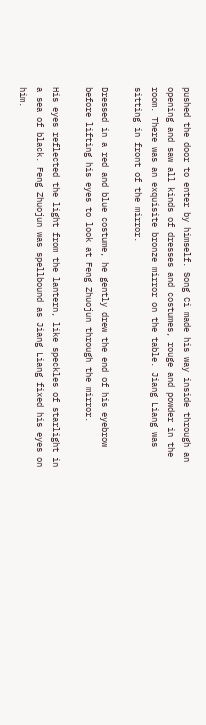pushed the door to enter by himself. Song Ci made his way inside through an opening and saw all kinds of dresses and costumes, rouge and powder in the room. There was an exquisite bronze mirror on the table. Jiang Liang was sitting in front of the mirror.

Dressed in a red and blue costume, he gently drew the end of his eyebrow before lifting his eyes to look at Feng Zhuojun through the mirror.

His eyes reflected the light from the lantern, like speckles of starlight in a sea of black. Feng Zhuojun was spellbound as Jiang Liang fixed his eyes on him.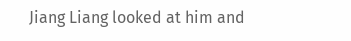Jiang Liang looked at him and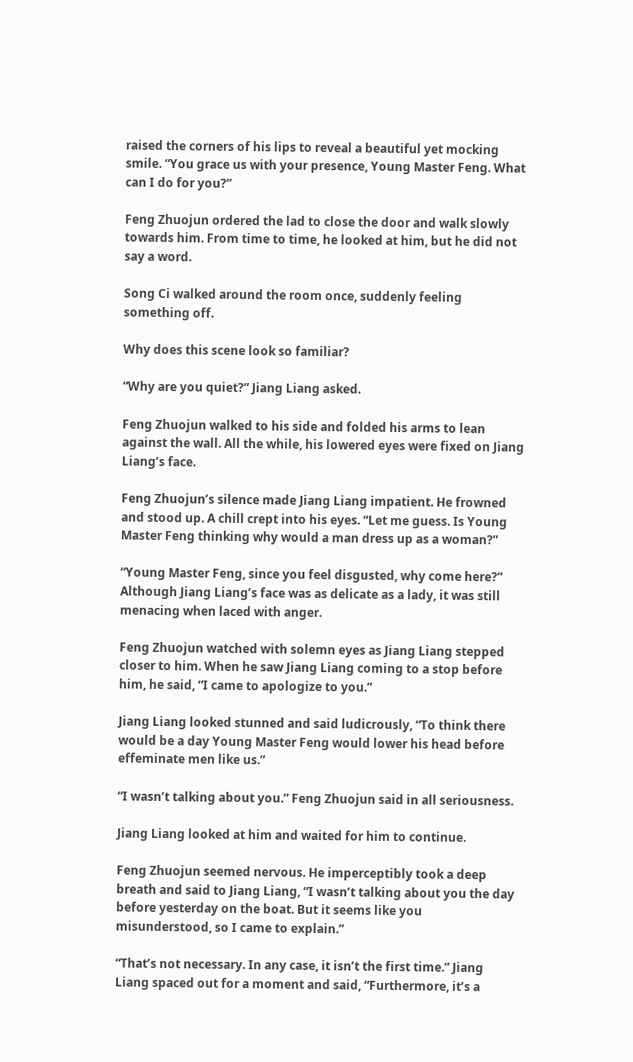raised the corners of his lips to reveal a beautiful yet mocking smile. “You grace us with your presence, Young Master Feng. What can I do for you?”

Feng Zhuojun ordered the lad to close the door and walk slowly towards him. From time to time, he looked at him, but he did not say a word.

Song Ci walked around the room once, suddenly feeling something off.

Why does this scene look so familiar?

“Why are you quiet?” Jiang Liang asked.

Feng Zhuojun walked to his side and folded his arms to lean against the wall. All the while, his lowered eyes were fixed on Jiang Liang’s face.

Feng Zhuojun’s silence made Jiang Liang impatient. He frowned and stood up. A chill crept into his eyes. “Let me guess. Is Young Master Feng thinking why would a man dress up as a woman?”

“Young Master Feng, since you feel disgusted, why come here?” Although Jiang Liang’s face was as delicate as a lady, it was still menacing when laced with anger.

Feng Zhuojun watched with solemn eyes as Jiang Liang stepped closer to him. When he saw Jiang Liang coming to a stop before him, he said, “I came to apologize to you.”

Jiang Liang looked stunned and said ludicrously, “To think there would be a day Young Master Feng would lower his head before effeminate men like us.”

“I wasn’t talking about you.” Feng Zhuojun said in all seriousness.

Jiang Liang looked at him and waited for him to continue.

Feng Zhuojun seemed nervous. He imperceptibly took a deep breath and said to Jiang Liang, “I wasn’t talking about you the day before yesterday on the boat. But it seems like you misunderstood, so I came to explain.”

“That’s not necessary. In any case, it isn’t the first time.” Jiang Liang spaced out for a moment and said, “Furthermore, it’s a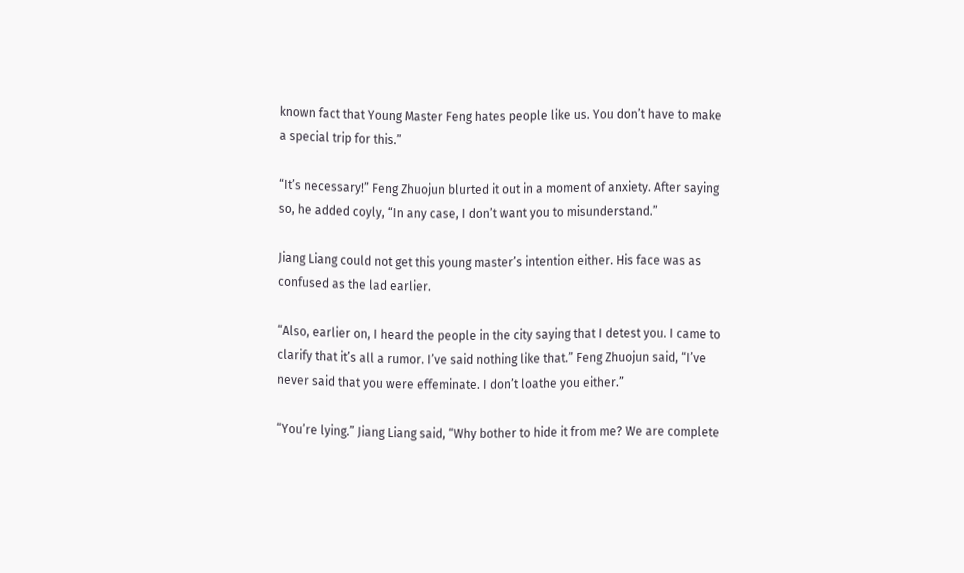known fact that Young Master Feng hates people like us. You don’t have to make a special trip for this.”

“It’s necessary!” Feng Zhuojun blurted it out in a moment of anxiety. After saying so, he added coyly, “In any case, I don’t want you to misunderstand.”

Jiang Liang could not get this young master’s intention either. His face was as confused as the lad earlier.

“Also, earlier on, I heard the people in the city saying that I detest you. I came to clarify that it’s all a rumor. I’ve said nothing like that.” Feng Zhuojun said, “I’ve never said that you were effeminate. I don’t loathe you either.”

“You’re lying.” Jiang Liang said, “Why bother to hide it from me? We are complete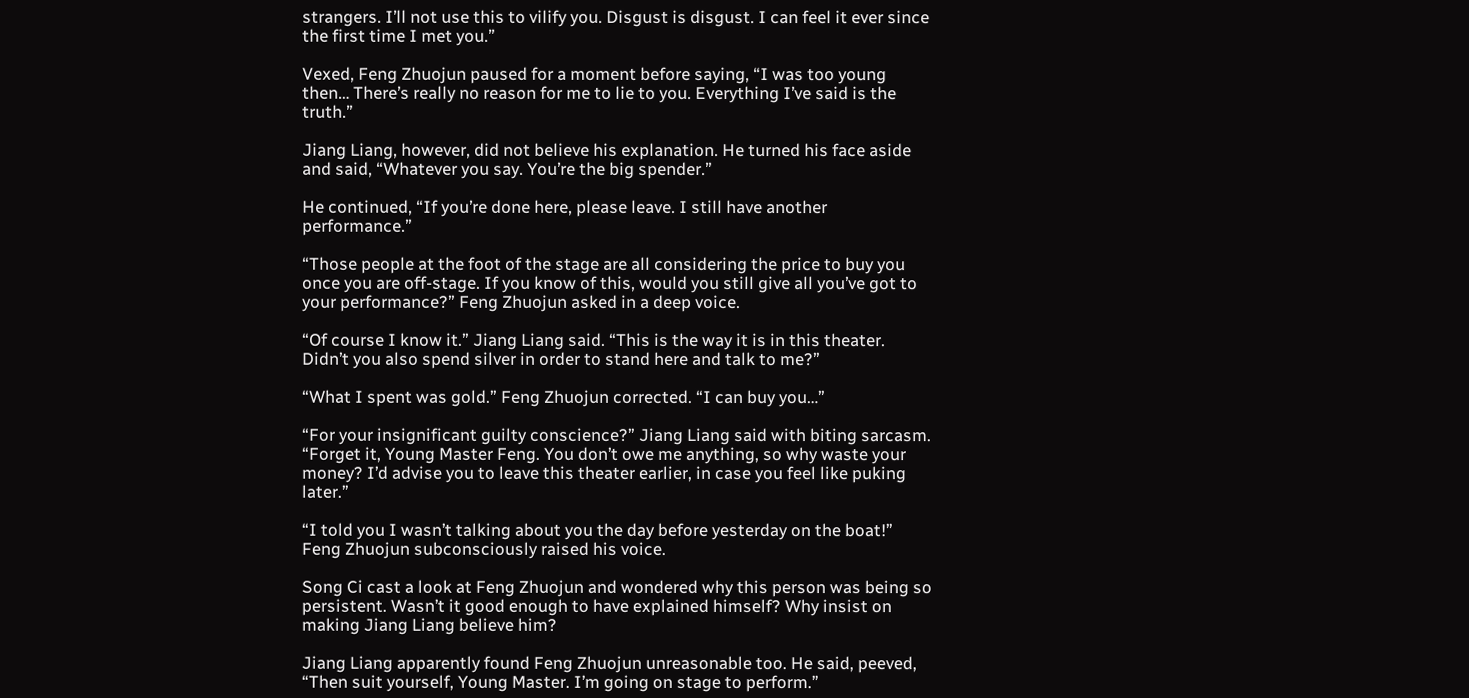strangers. I’ll not use this to vilify you. Disgust is disgust. I can feel it ever since the first time I met you.”

Vexed, Feng Zhuojun paused for a moment before saying, “I was too young then… There’s really no reason for me to lie to you. Everything I’ve said is the truth.”

Jiang Liang, however, did not believe his explanation. He turned his face aside and said, “Whatever you say. You’re the big spender.”

He continued, “If you’re done here, please leave. I still have another performance.”

“Those people at the foot of the stage are all considering the price to buy you once you are off-stage. If you know of this, would you still give all you’ve got to your performance?” Feng Zhuojun asked in a deep voice.

“Of course I know it.” Jiang Liang said. “This is the way it is in this theater. Didn’t you also spend silver in order to stand here and talk to me?”

“What I spent was gold.” Feng Zhuojun corrected. “I can buy you…”

“For your insignificant guilty conscience?” Jiang Liang said with biting sarcasm. “Forget it, Young Master Feng. You don’t owe me anything, so why waste your money? I’d advise you to leave this theater earlier, in case you feel like puking later.”

“I told you I wasn’t talking about you the day before yesterday on the boat!” Feng Zhuojun subconsciously raised his voice.

Song Ci cast a look at Feng Zhuojun and wondered why this person was being so persistent. Wasn’t it good enough to have explained himself? Why insist on making Jiang Liang believe him?

Jiang Liang apparently found Feng Zhuojun unreasonable too. He said, peeved, “Then suit yourself, Young Master. I’m going on stage to perform.”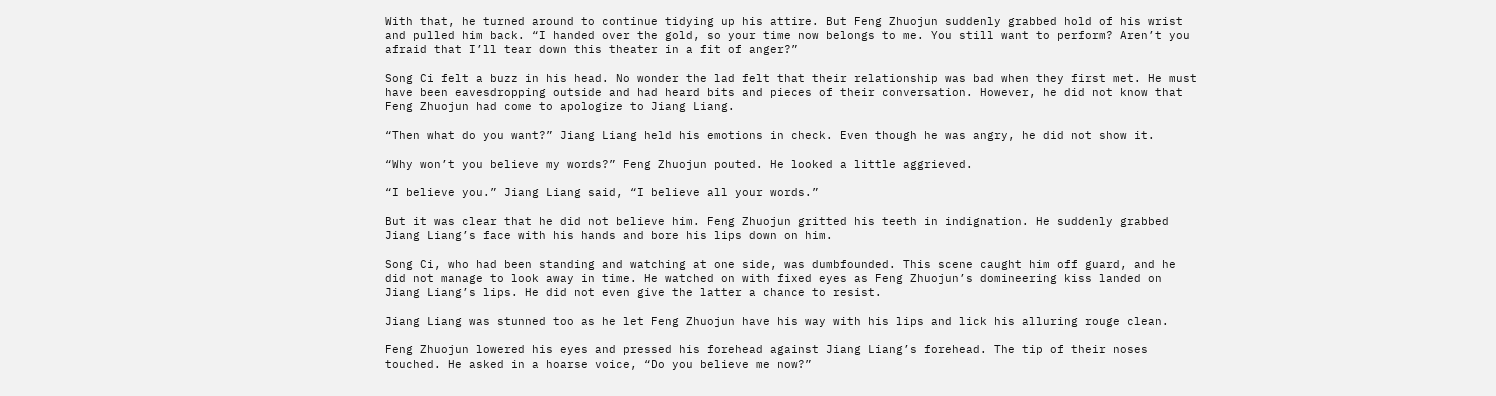With that, he turned around to continue tidying up his attire. But Feng Zhuojun suddenly grabbed hold of his wrist and pulled him back. “I handed over the gold, so your time now belongs to me. You still want to perform? Aren’t you afraid that I’ll tear down this theater in a fit of anger?”

Song Ci felt a buzz in his head. No wonder the lad felt that their relationship was bad when they first met. He must have been eavesdropping outside and had heard bits and pieces of their conversation. However, he did not know that Feng Zhuojun had come to apologize to Jiang Liang.

“Then what do you want?” Jiang Liang held his emotions in check. Even though he was angry, he did not show it.

“Why won’t you believe my words?” Feng Zhuojun pouted. He looked a little aggrieved.

“I believe you.” Jiang Liang said, “I believe all your words.”

But it was clear that he did not believe him. Feng Zhuojun gritted his teeth in indignation. He suddenly grabbed Jiang Liang’s face with his hands and bore his lips down on him.

Song Ci, who had been standing and watching at one side, was dumbfounded. This scene caught him off guard, and he did not manage to look away in time. He watched on with fixed eyes as Feng Zhuojun’s domineering kiss landed on Jiang Liang’s lips. He did not even give the latter a chance to resist.

Jiang Liang was stunned too as he let Feng Zhuojun have his way with his lips and lick his alluring rouge clean.

Feng Zhuojun lowered his eyes and pressed his forehead against Jiang Liang’s forehead. The tip of their noses touched. He asked in a hoarse voice, “Do you believe me now?”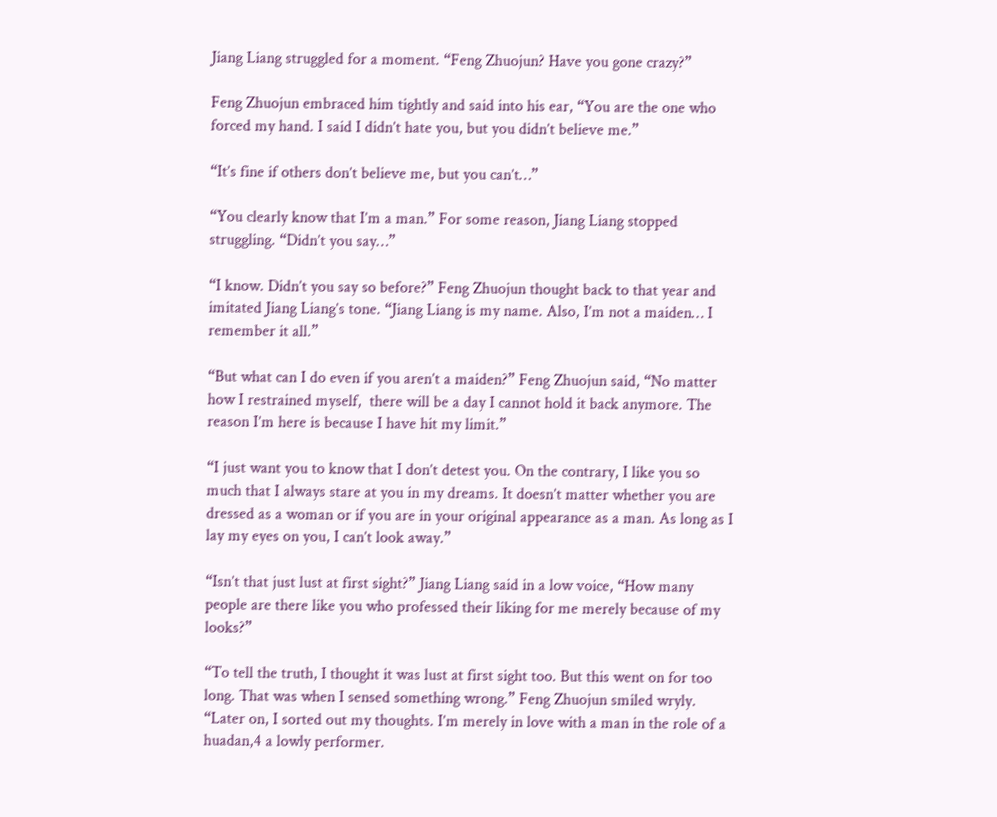Jiang Liang struggled for a moment. “Feng Zhuojun? Have you gone crazy?”

Feng Zhuojun embraced him tightly and said into his ear, “You are the one who forced my hand. I said I didn’t hate you, but you didn’t believe me.”

“It’s fine if others don’t believe me, but you can’t…”

“You clearly know that I’m a man.” For some reason, Jiang Liang stopped struggling. “Didn’t you say…”

“I know. Didn’t you say so before?” Feng Zhuojun thought back to that year and imitated Jiang Liang’s tone. “Jiang Liang is my name. Also, I’m not a maiden… I remember it all.”

“But what can I do even if you aren’t a maiden?” Feng Zhuojun said, “No matter how I restrained myself,  there will be a day I cannot hold it back anymore. The reason I’m here is because I have hit my limit.”

“I just want you to know that I don’t detest you. On the contrary, I like you so much that I always stare at you in my dreams. It doesn’t matter whether you are dressed as a woman or if you are in your original appearance as a man. As long as I lay my eyes on you, I can’t look away.”

“Isn’t that just lust at first sight?” Jiang Liang said in a low voice, “How many people are there like you who professed their liking for me merely because of my looks?”

“To tell the truth, I thought it was lust at first sight too. But this went on for too long. That was when I sensed something wrong.” Feng Zhuojun smiled wryly. “Later on, I sorted out my thoughts. I’m merely in love with a man in the role of a huadan,4 a lowly performer.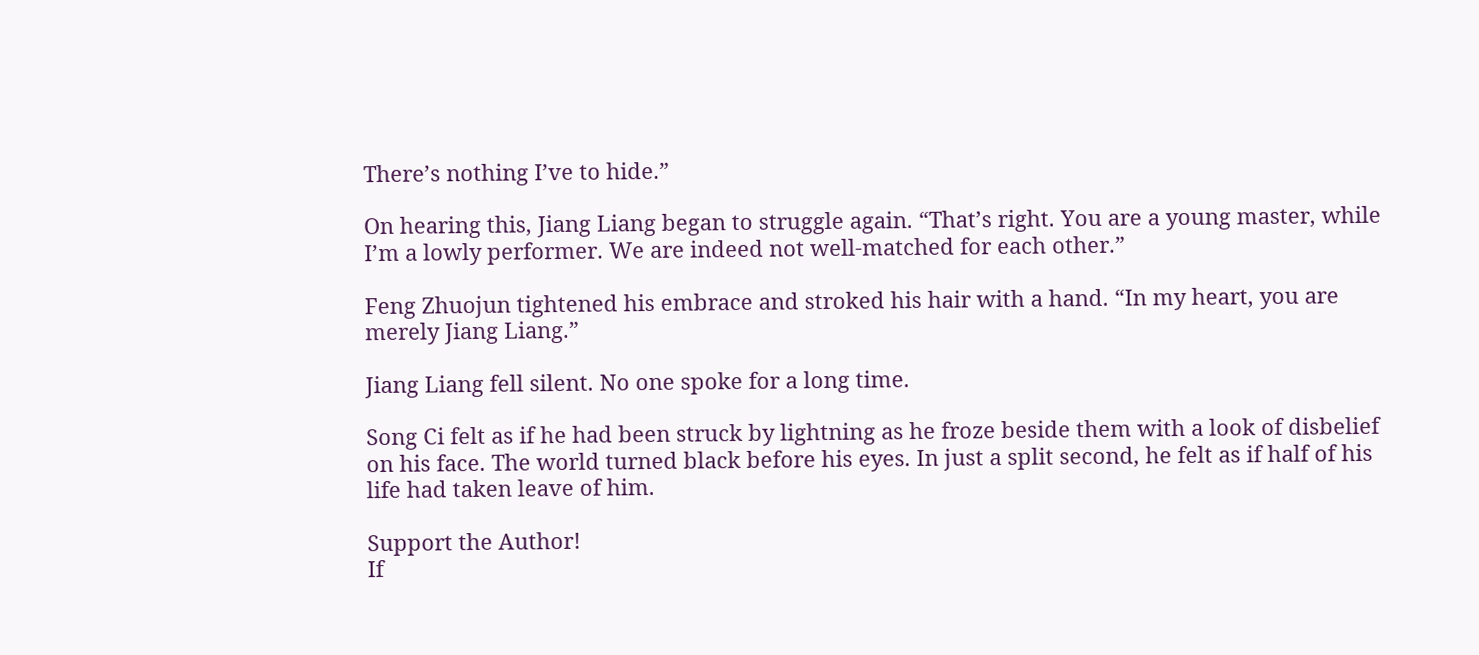There’s nothing I’ve to hide.”

On hearing this, Jiang Liang began to struggle again. “That’s right. You are a young master, while I’m a lowly performer. We are indeed not well-matched for each other.”

Feng Zhuojun tightened his embrace and stroked his hair with a hand. “In my heart, you are merely Jiang Liang.”

Jiang Liang fell silent. No one spoke for a long time.

Song Ci felt as if he had been struck by lightning as he froze beside them with a look of disbelief on his face. The world turned black before his eyes. In just a split second, he felt as if half of his life had taken leave of him.

Support the Author!
If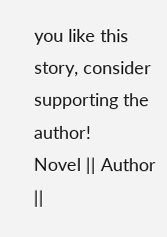you like this story, consider supporting the author!
Novel || Author ||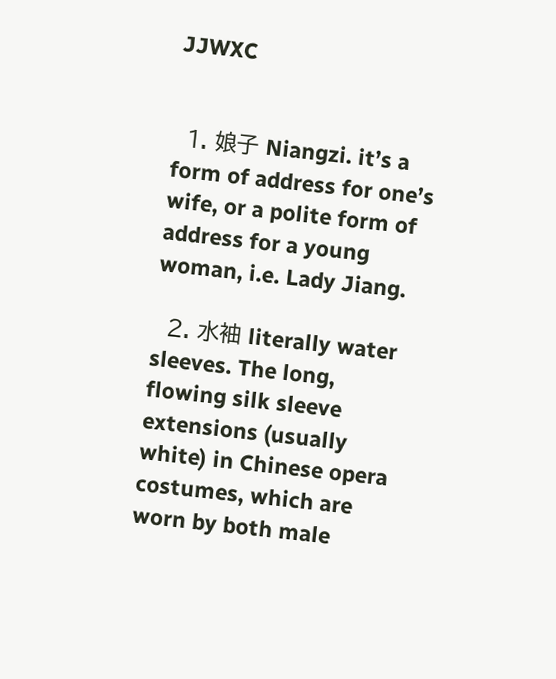JJWXC


  1. 娘子 Niangzi. it’s a form of address for one’s wife, or a polite form of address for a young woman, i.e. Lady Jiang.

  2. 水袖 literally water sleeves. The long, flowing silk sleeve extensions (usually white) in Chinese opera costumes, which are worn by both male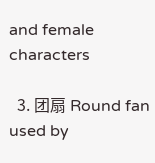and female characters

  3. 团扇 Round fan used by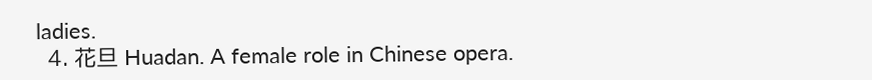ladies.
  4. 花旦 Huadan. A female role in Chinese opera.